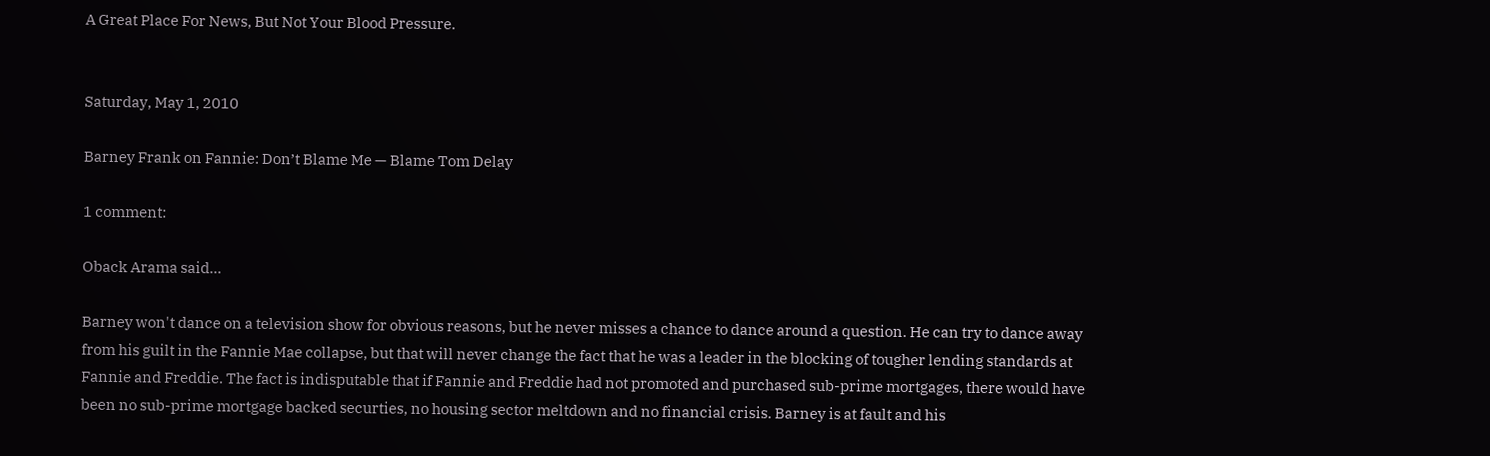A Great Place For News, But Not Your Blood Pressure.


Saturday, May 1, 2010

Barney Frank on Fannie: Don’t Blame Me — Blame Tom Delay

1 comment:

Oback Arama said...

Barney won't dance on a television show for obvious reasons, but he never misses a chance to dance around a question. He can try to dance away from his guilt in the Fannie Mae collapse, but that will never change the fact that he was a leader in the blocking of tougher lending standards at Fannie and Freddie. The fact is indisputable that if Fannie and Freddie had not promoted and purchased sub-prime mortgages, there would have been no sub-prime mortgage backed securties, no housing sector meltdown and no financial crisis. Barney is at fault and his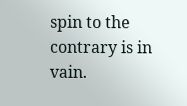spin to the contrary is in vain.